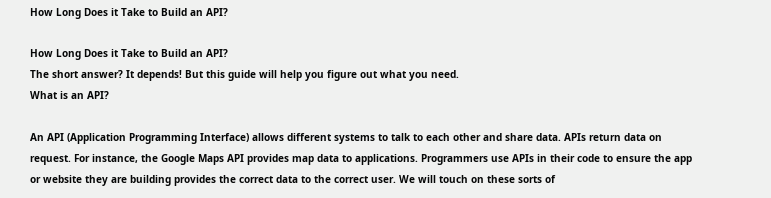How Long Does it Take to Build an API?

How Long Does it Take to Build an API?
The short answer? It depends! But this guide will help you figure out what you need.
What is an API?

An API (Application Programming Interface) allows different systems to talk to each other and share data. APIs return data on request. For instance, the Google Maps API provides map data to applications. Programmers use APIs in their code to ensure the app or website they are building provides the correct data to the correct user. We will touch on these sorts of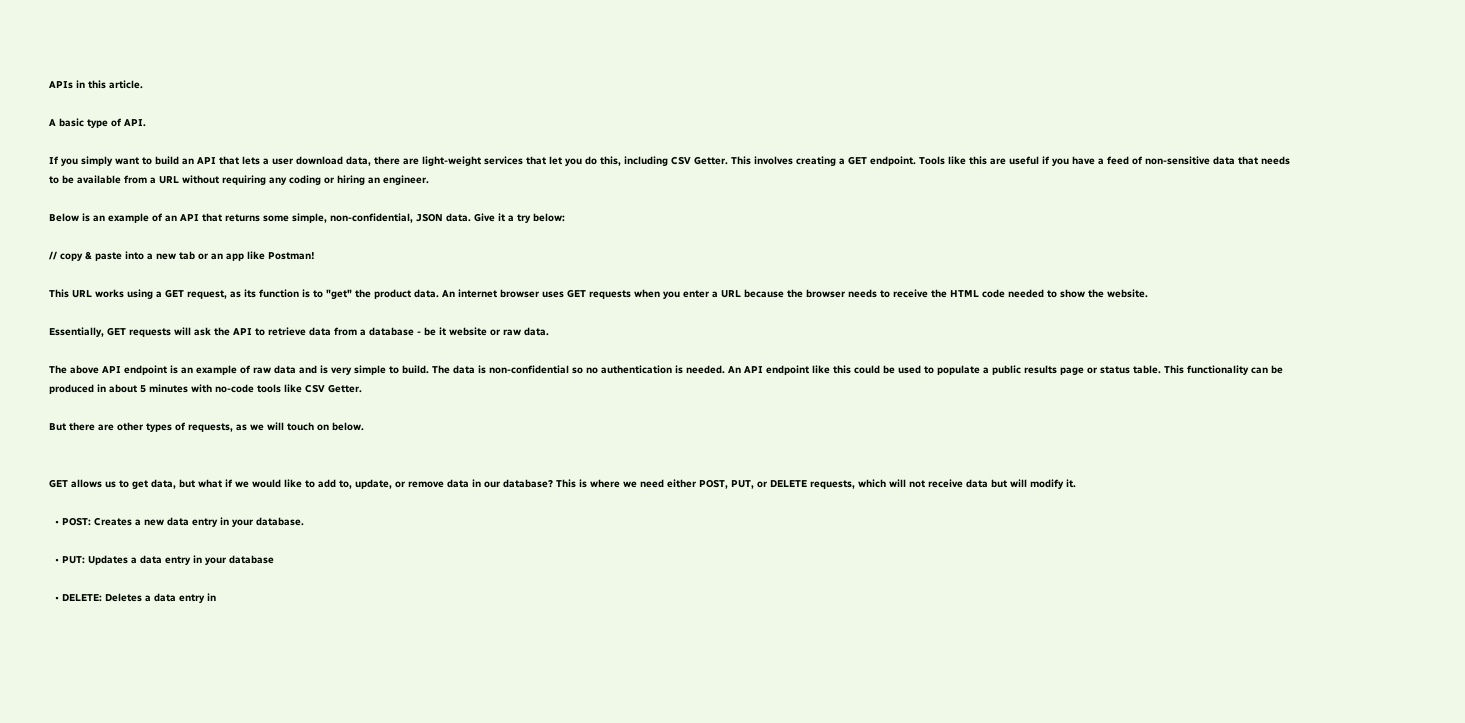APIs in this article.

A basic type of API.

If you simply want to build an API that lets a user download data, there are light-weight services that let you do this, including CSV Getter. This involves creating a GET endpoint. Tools like this are useful if you have a feed of non-sensitive data that needs to be available from a URL without requiring any coding or hiring an engineer.

Below is an example of an API that returns some simple, non-confidential, JSON data. Give it a try below:

// copy & paste into a new tab or an app like Postman!

This URL works using a GET request, as its function is to "get" the product data. An internet browser uses GET requests when you enter a URL because the browser needs to receive the HTML code needed to show the website.

Essentially, GET requests will ask the API to retrieve data from a database - be it website or raw data.

The above API endpoint is an example of raw data and is very simple to build. The data is non-confidential so no authentication is needed. An API endpoint like this could be used to populate a public results page or status table. This functionality can be produced in about 5 minutes with no-code tools like CSV Getter.

But there are other types of requests, as we will touch on below.


GET allows us to get data, but what if we would like to add to, update, or remove data in our database? This is where we need either POST, PUT, or DELETE requests, which will not receive data but will modify it.

  • POST: Creates a new data entry in your database.

  • PUT: Updates a data entry in your database

  • DELETE: Deletes a data entry in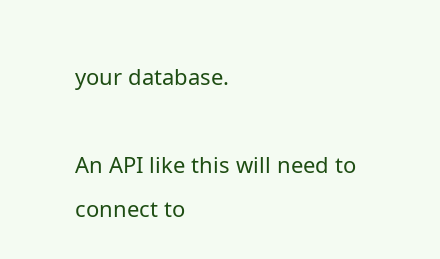your database.

An API like this will need to connect to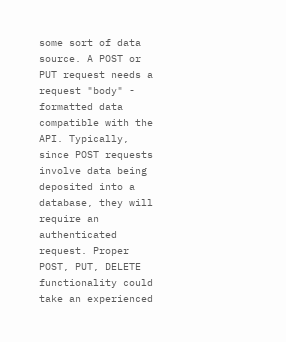some sort of data source. A POST or PUT request needs a request "body" - formatted data compatible with the API. Typically, since POST requests involve data being deposited into a database, they will require an authenticated request. Proper POST, PUT, DELETE functionality could take an experienced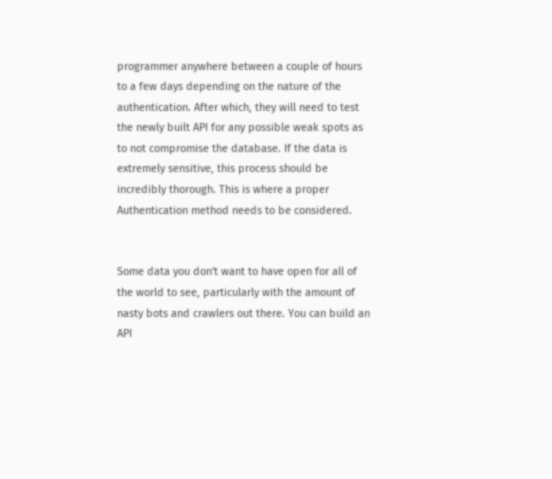programmer anywhere between a couple of hours to a few days depending on the nature of the authentication. After which, they will need to test the newly built API for any possible weak spots as to not compromise the database. If the data is extremely sensitive, this process should be incredibly thorough. This is where a proper Authentication method needs to be considered.


Some data you don't want to have open for all of the world to see, particularly with the amount of nasty bots and crawlers out there. You can build an API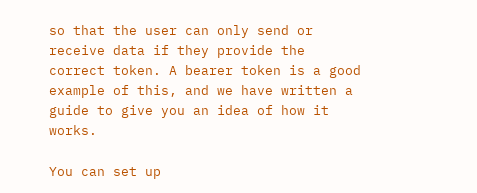so that the user can only send or receive data if they provide the correct token. A bearer token is a good example of this, and we have written a guide to give you an idea of how it works.

You can set up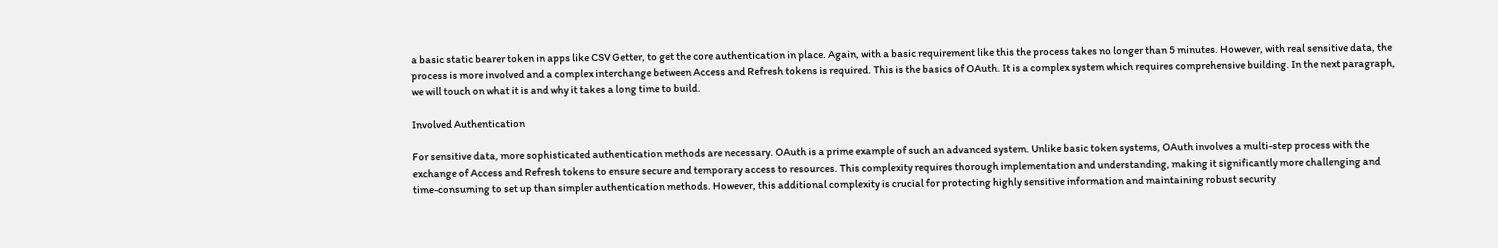a basic static bearer token in apps like CSV Getter, to get the core authentication in place. Again, with a basic requirement like this the process takes no longer than 5 minutes. However, with real sensitive data, the process is more involved and a complex interchange between Access and Refresh tokens is required. This is the basics of OAuth. It is a complex system which requires comprehensive building. In the next paragraph, we will touch on what it is and why it takes a long time to build.

Involved Authentication

For sensitive data, more sophisticated authentication methods are necessary. OAuth is a prime example of such an advanced system. Unlike basic token systems, OAuth involves a multi-step process with the exchange of Access and Refresh tokens to ensure secure and temporary access to resources. This complexity requires thorough implementation and understanding, making it significantly more challenging and time-consuming to set up than simpler authentication methods. However, this additional complexity is crucial for protecting highly sensitive information and maintaining robust security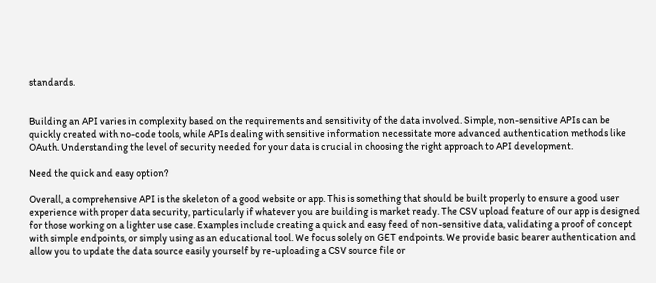standards.


Building an API varies in complexity based on the requirements and sensitivity of the data involved. Simple, non-sensitive APIs can be quickly created with no-code tools, while APIs dealing with sensitive information necessitate more advanced authentication methods like OAuth. Understanding the level of security needed for your data is crucial in choosing the right approach to API development.

Need the quick and easy option?

Overall, a comprehensive API is the skeleton of a good website or app. This is something that should be built properly to ensure a good user experience with proper data security, particularly if whatever you are building is market ready. The CSV upload feature of our app is designed for those working on a lighter use case. Examples include creating a quick and easy feed of non-sensitive data, validating a proof of concept with simple endpoints, or simply using as an educational tool. We focus solely on GET endpoints. We provide basic bearer authentication and allow you to update the data source easily yourself by re-uploading a CSV source file or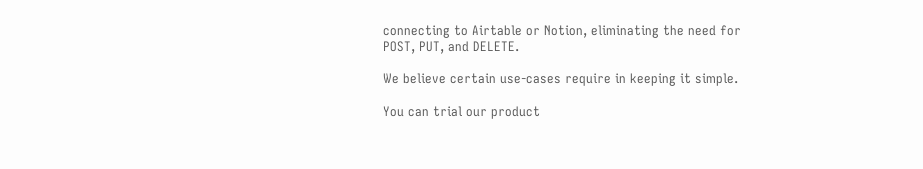connecting to Airtable or Notion, eliminating the need for POST, PUT, and DELETE.

We believe certain use-cases require in keeping it simple.

You can trial our product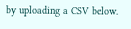by uploading a CSV below.